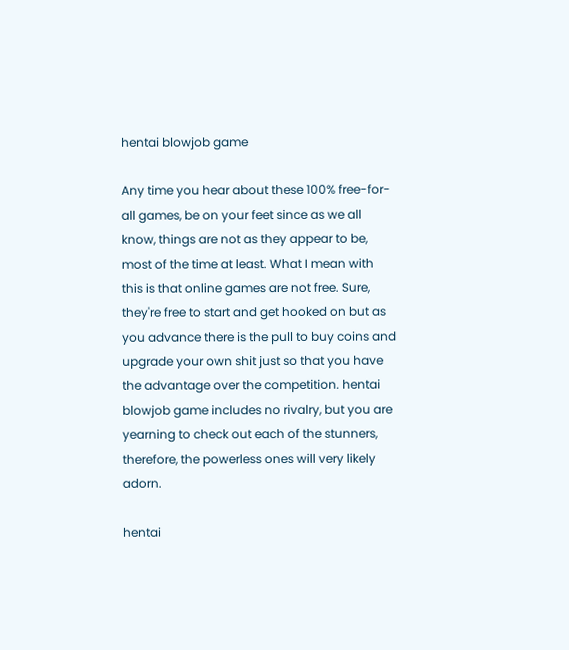hentai blowjob game

Any time you hear about these 100% free-for-all games, be on your feet since as we all know, things are not as they appear to be, most of the time at least. What I mean with this is that online games are not free. Sure, they're free to start and get hooked on but as you advance there is the pull to buy coins and upgrade your own shit just so that you have the advantage over the competition. hentai blowjob game includes no rivalry, but you are yearning to check out each of the stunners, therefore, the powerless ones will very likely adorn.

hentai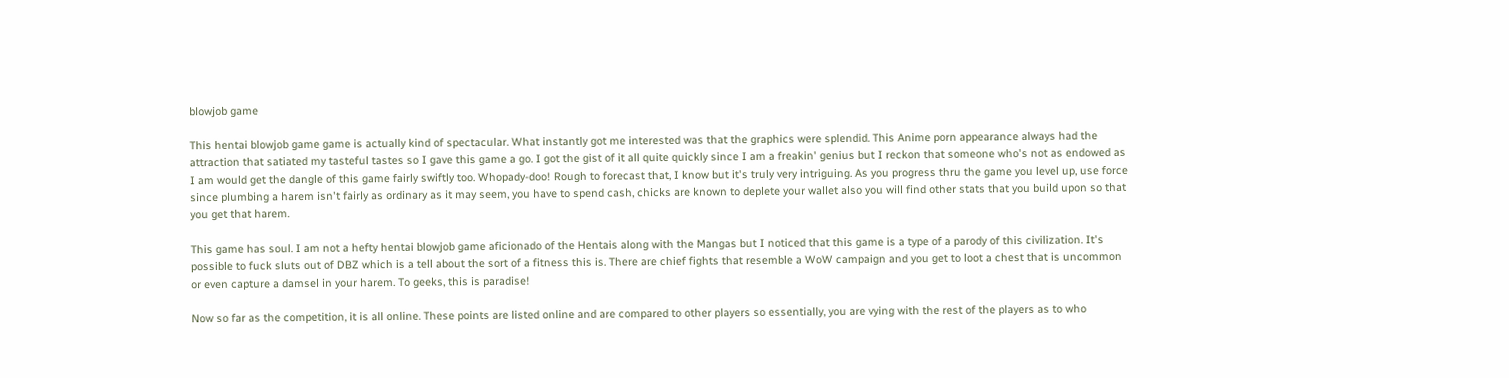blowjob game

This hentai blowjob game game is actually kind of spectacular. What instantly got me interested was that the graphics were splendid. This Anime porn appearance always had the attraction that satiated my tasteful tastes so I gave this game a go. I got the gist of it all quite quickly since I am a freakin' genius but I reckon that someone who's not as endowed as I am would get the dangle of this game fairly swiftly too. Whopady-doo! Rough to forecast that, I know but it's truly very intriguing. As you progress thru the game you level up, use force since plumbing a harem isn't fairly as ordinary as it may seem, you have to spend cash, chicks are known to deplete your wallet also you will find other stats that you build upon so that you get that harem.

This game has soul. I am not a hefty hentai blowjob game aficionado of the Hentais along with the Mangas but I noticed that this game is a type of a parody of this civilization. It's possible to fuck sluts out of DBZ which is a tell about the sort of a fitness this is. There are chief fights that resemble a WoW campaign and you get to loot a chest that is uncommon or even capture a damsel in your harem. To geeks, this is paradise!

Now so far as the competition, it is all online. These points are listed online and are compared to other players so essentially, you are vying with the rest of the players as to who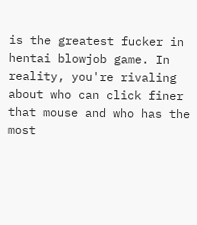is the greatest fucker in hentai blowjob game. In reality, you're rivaling about who can click finer that mouse and who has the most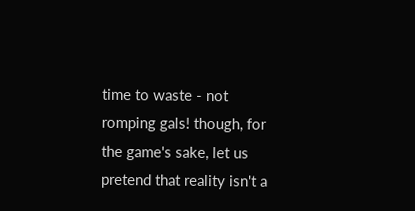time to waste - not romping gals! though, for the game's sake, let us pretend that reality isn't a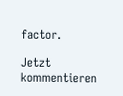factor.

Jetzt kommentieren